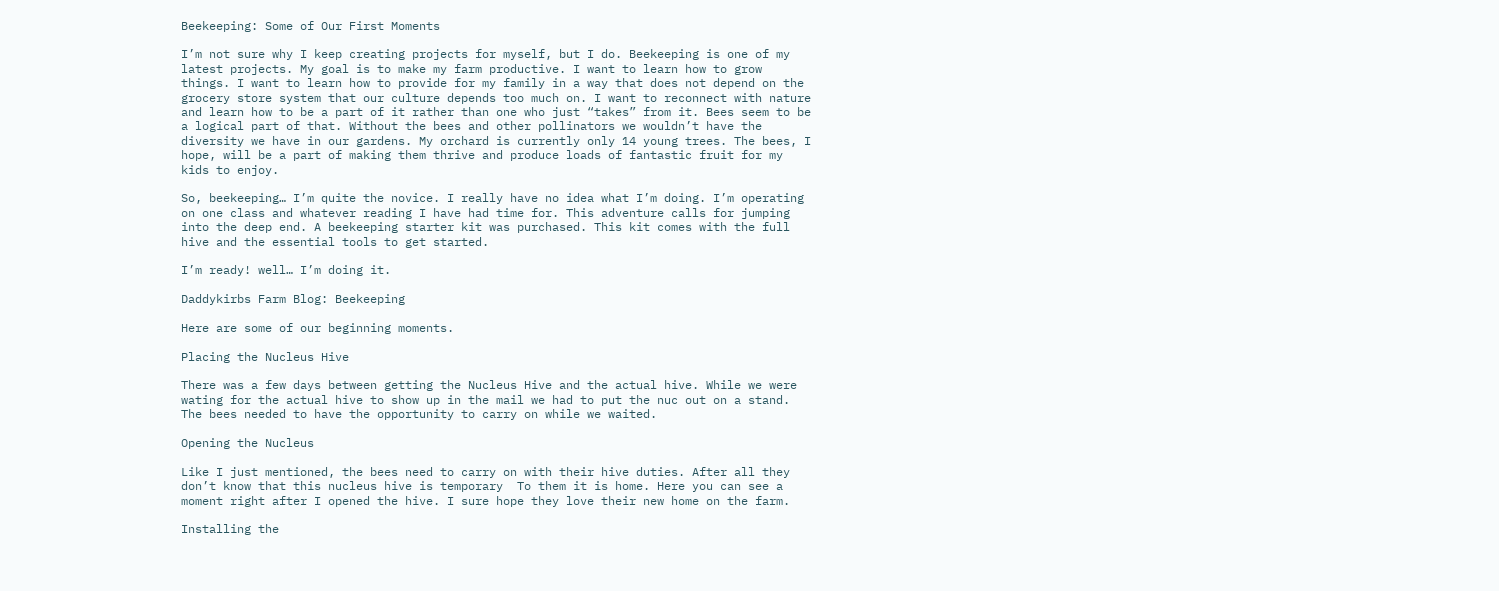Beekeeping: Some of Our First Moments

I’m not sure why I keep creating projects for myself, but I do. Beekeeping is one of my latest projects. My goal is to make my farm productive. I want to learn how to grow things. I want to learn how to provide for my family in a way that does not depend on the grocery store system that our culture depends too much on. I want to reconnect with nature and learn how to be a part of it rather than one who just “takes” from it. Bees seem to be a logical part of that. Without the bees and other pollinators we wouldn’t have the diversity we have in our gardens. My orchard is currently only 14 young trees. The bees, I hope, will be a part of making them thrive and produce loads of fantastic fruit for my kids to enjoy.

So, beekeeping… I’m quite the novice. I really have no idea what I’m doing. I’m operating on one class and whatever reading I have had time for. This adventure calls for jumping into the deep end. A beekeeping starter kit was purchased. This kit comes with the full hive and the essential tools to get started.

I’m ready! well… I’m doing it.

Daddykirbs Farm Blog: Beekeeping

Here are some of our beginning moments.

Placing the Nucleus Hive

There was a few days between getting the Nucleus Hive and the actual hive. While we were wating for the actual hive to show up in the mail we had to put the nuc out on a stand. The bees needed to have the opportunity to carry on while we waited.

Opening the Nucleus

Like I just mentioned, the bees need to carry on with their hive duties. After all they don’t know that this nucleus hive is temporary  To them it is home. Here you can see a moment right after I opened the hive. I sure hope they love their new home on the farm.

Installing the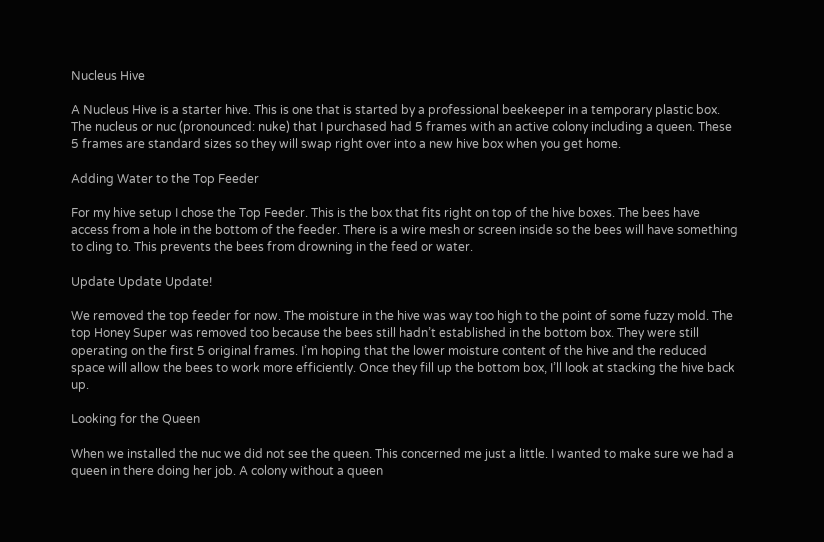Nucleus Hive

A Nucleus Hive is a starter hive. This is one that is started by a professional beekeeper in a temporary plastic box. The nucleus or nuc (pronounced: nuke) that I purchased had 5 frames with an active colony including a queen. These 5 frames are standard sizes so they will swap right over into a new hive box when you get home.

Adding Water to the Top Feeder

For my hive setup I chose the Top Feeder. This is the box that fits right on top of the hive boxes. The bees have access from a hole in the bottom of the feeder. There is a wire mesh or screen inside so the bees will have something to cling to. This prevents the bees from drowning in the feed or water.

Update Update Update!

We removed the top feeder for now. The moisture in the hive was way too high to the point of some fuzzy mold. The top Honey Super was removed too because the bees still hadn’t established in the bottom box. They were still operating on the first 5 original frames. I’m hoping that the lower moisture content of the hive and the reduced space will allow the bees to work more efficiently. Once they fill up the bottom box, I’ll look at stacking the hive back up.

Looking for the Queen

When we installed the nuc we did not see the queen. This concerned me just a little. I wanted to make sure we had a queen in there doing her job. A colony without a queen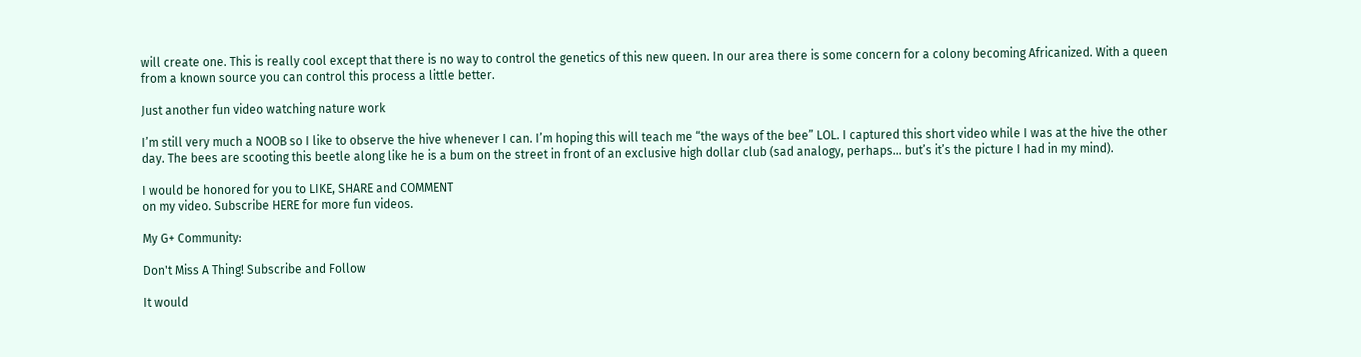will create one. This is really cool except that there is no way to control the genetics of this new queen. In our area there is some concern for a colony becoming Africanized. With a queen from a known source you can control this process a little better.

Just another fun video watching nature work

I’m still very much a NOOB so I like to observe the hive whenever I can. I’m hoping this will teach me “the ways of the bee” LOL. I captured this short video while I was at the hive the other day. The bees are scooting this beetle along like he is a bum on the street in front of an exclusive high dollar club (sad analogy, perhaps… but’s it’s the picture I had in my mind).

I would be honored for you to LIKE, SHARE and COMMENT
on my video. Subscribe HERE for more fun videos.

My G+ Community:

Don't Miss A Thing! Subscribe and Follow

It would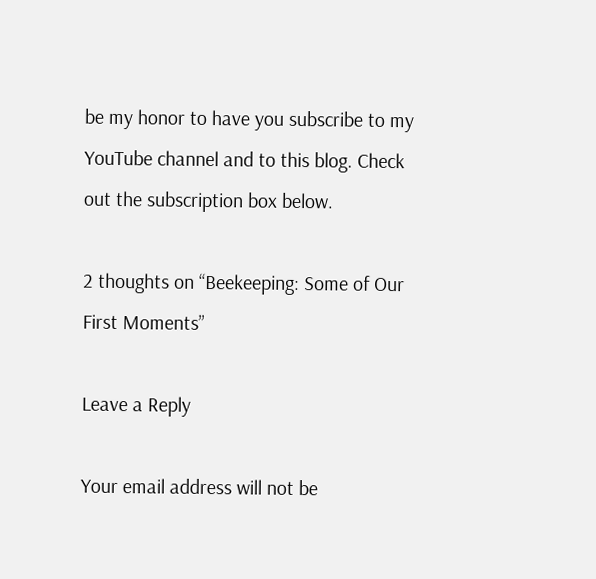be my honor to have you subscribe to my YouTube channel and to this blog. Check out the subscription box below.

2 thoughts on “Beekeeping: Some of Our First Moments”

Leave a Reply

Your email address will not be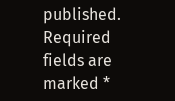published. Required fields are marked *